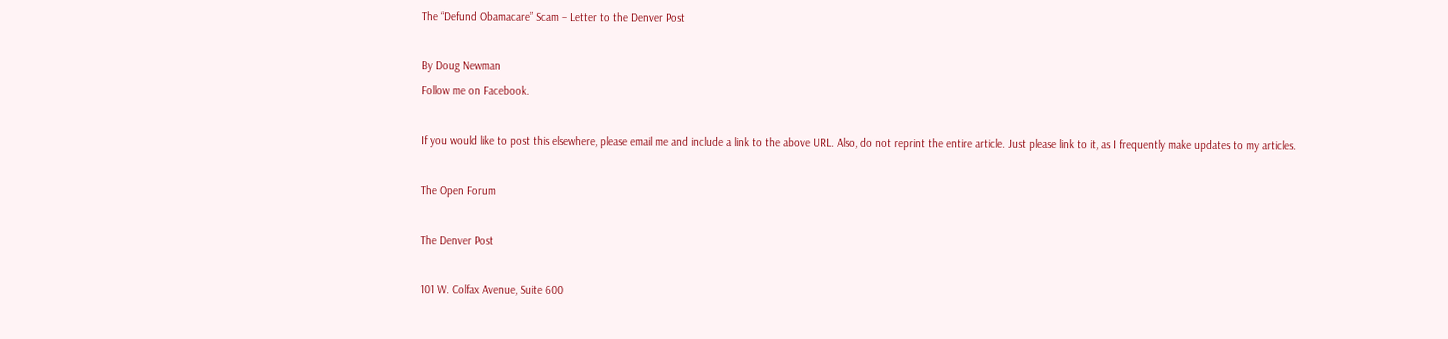The “Defund Obamacare” Scam – Letter to the Denver Post

By Doug Newman
Follow me on Facebook.

If you would like to post this elsewhere, please email me and include a link to the above URL. Also, do not reprint the entire article. Just please link to it, as I frequently make updates to my articles.

The Open Forum

The Denver Post

101 W. Colfax Avenue, Suite 600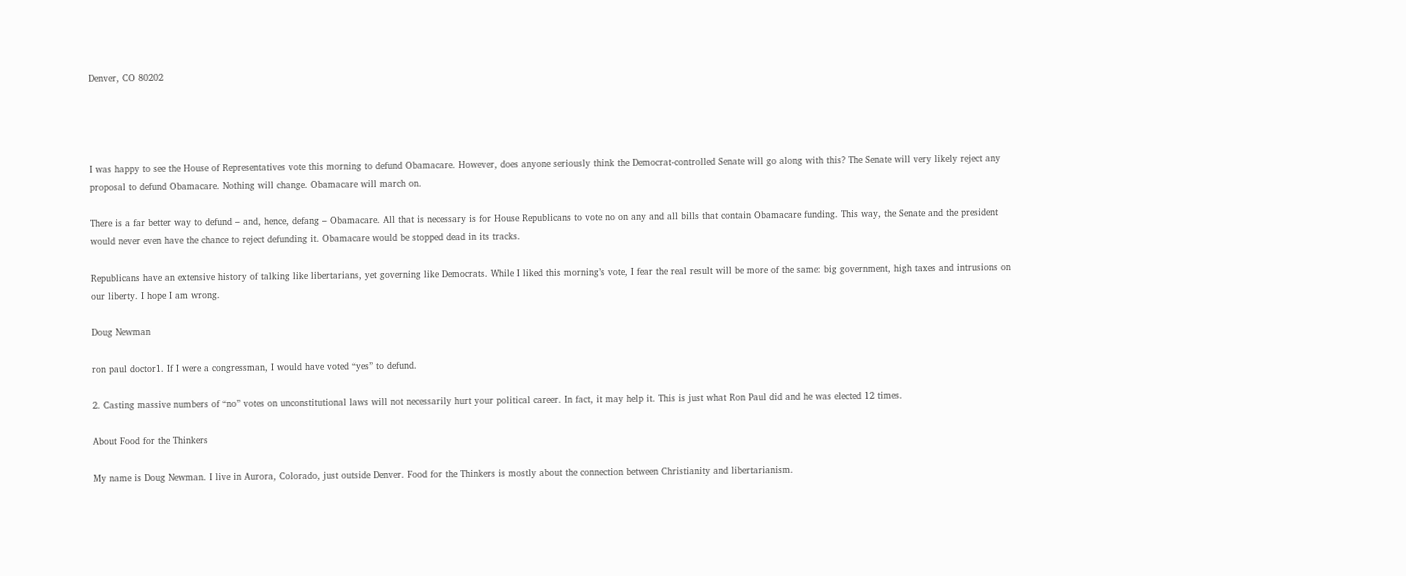Denver, CO 80202




I was happy to see the House of Representatives vote this morning to defund Obamacare. However, does anyone seriously think the Democrat-controlled Senate will go along with this? The Senate will very likely reject any proposal to defund Obamacare. Nothing will change. Obamacare will march on.

There is a far better way to defund – and, hence, defang – Obamacare. All that is necessary is for House Republicans to vote no on any and all bills that contain Obamacare funding. This way, the Senate and the president would never even have the chance to reject defunding it. Obamacare would be stopped dead in its tracks.

Republicans have an extensive history of talking like libertarians, yet governing like Democrats. While I liked this morning’s vote, I fear the real result will be more of the same: big government, high taxes and intrusions on our liberty. I hope I am wrong.

Doug Newman

ron paul doctor1. If I were a congressman, I would have voted “yes” to defund.

2. Casting massive numbers of “no” votes on unconstitutional laws will not necessarily hurt your political career. In fact, it may help it. This is just what Ron Paul did and he was elected 12 times.

About Food for the Thinkers

My name is Doug Newman. I live in Aurora, Colorado, just outside Denver. Food for the Thinkers is mostly about the connection between Christianity and libertarianism.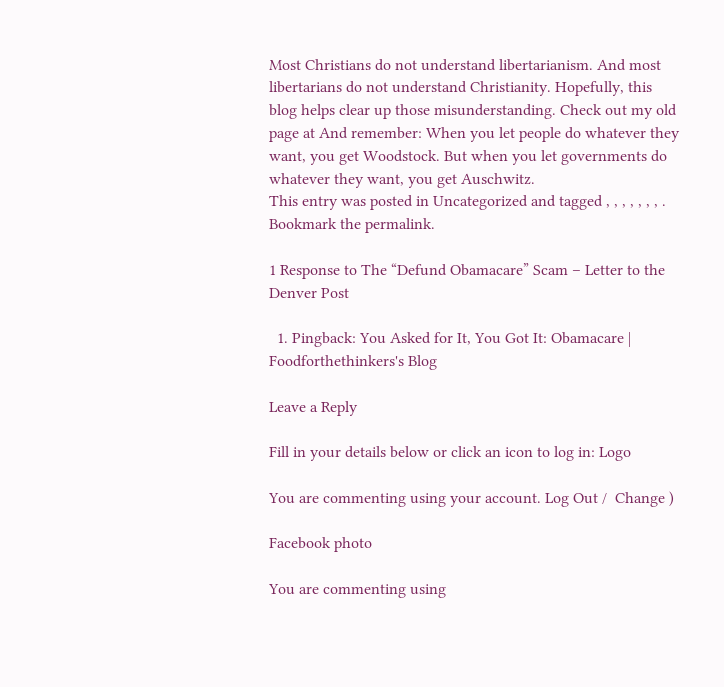Most Christians do not understand libertarianism. And most libertarians do not understand Christianity. Hopefully, this blog helps clear up those misunderstanding. Check out my old page at And remember: When you let people do whatever they want, you get Woodstock. But when you let governments do whatever they want, you get Auschwitz.
This entry was posted in Uncategorized and tagged , , , , , , , . Bookmark the permalink.

1 Response to The “Defund Obamacare” Scam – Letter to the Denver Post

  1. Pingback: You Asked for It, You Got It: Obamacare | Foodforthethinkers's Blog

Leave a Reply

Fill in your details below or click an icon to log in: Logo

You are commenting using your account. Log Out /  Change )

Facebook photo

You are commenting using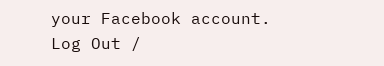your Facebook account. Log Out /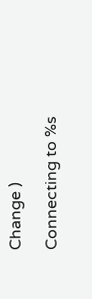Change )

Connecting to %s